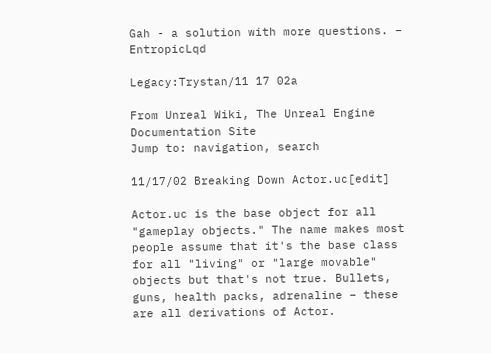Gah - a solution with more questions. – EntropicLqd

Legacy:Trystan/11 17 02a

From Unreal Wiki, The Unreal Engine Documentation Site
Jump to: navigation, search

11/17/02 Breaking Down Actor.uc[edit]

Actor.uc is the base object for all "gameplay objects." The name makes most people assume that it's the base class for all "living" or "large movable" objects but that's not true. Bullets, guns, health packs, adrenaline – these are all derivations of Actor.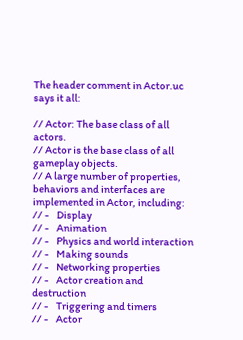The header comment in Actor.uc says it all:

// Actor: The base class of all actors.
// Actor is the base class of all gameplay objects.
// A large number of properties, behaviors and interfaces are implemented in Actor, including:
// -    Display
// -    Animation
// -    Physics and world interaction
// -    Making sounds
// -    Networking properties
// -    Actor creation and destruction
// -    Triggering and timers
// -    Actor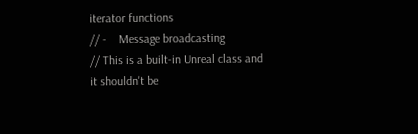iterator functions
// -    Message broadcasting
// This is a built-in Unreal class and it shouldn't be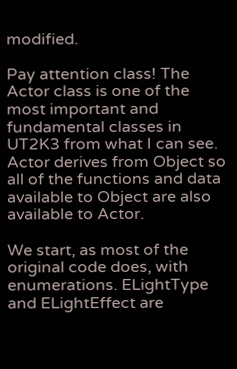modified.

Pay attention class! The Actor class is one of the most important and fundamental classes in UT2K3 from what I can see. Actor derives from Object so all of the functions and data available to Object are also available to Actor.

We start, as most of the original code does, with enumerations. ELightType and ELightEffect are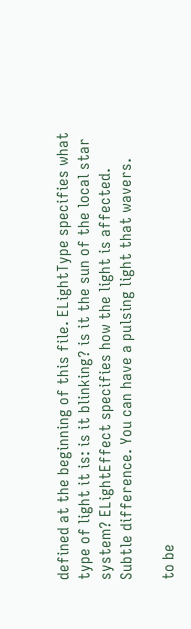defined at the beginning of this file. ELightType specifies what type of light it is: is it blinking? is it the sun of the local star system? ELightEffect specifies how the light is affected. Subtle difference. You can have a pulsing light that wavers.

to be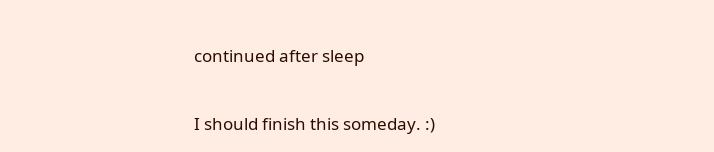continued after sleep

I should finish this someday. :)